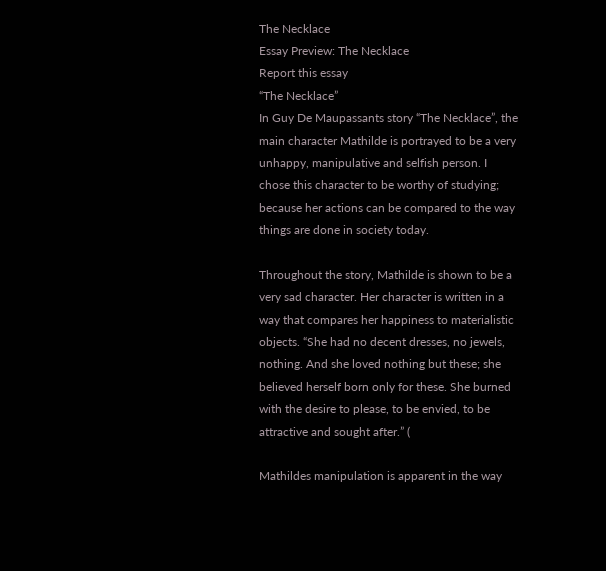The Necklace
Essay Preview: The Necklace
Report this essay
“The Necklace”
In Guy De Maupassants story “The Necklace”, the main character Mathilde is portrayed to be a very unhappy, manipulative and selfish person. I chose this character to be worthy of studying; because her actions can be compared to the way things are done in society today.

Throughout the story, Mathilde is shown to be a very sad character. Her character is written in a way that compares her happiness to materialistic objects. “She had no decent dresses, no jewels, nothing. And she loved nothing but these; she believed herself born only for these. She burned with the desire to please, to be envied, to be attractive and sought after.” (

Mathildes manipulation is apparent in the way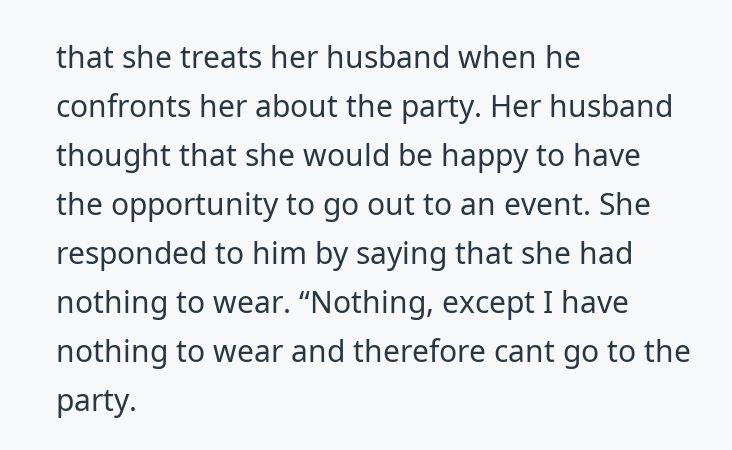that she treats her husband when he confronts her about the party. Her husband thought that she would be happy to have the opportunity to go out to an event. She responded to him by saying that she had nothing to wear. “Nothing, except I have nothing to wear and therefore cant go to the party.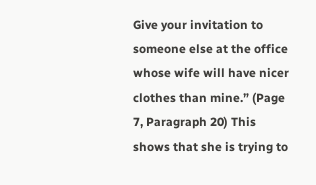Give your invitation to someone else at the office whose wife will have nicer clothes than mine.” (Page 7, Paragraph 20) This shows that she is trying to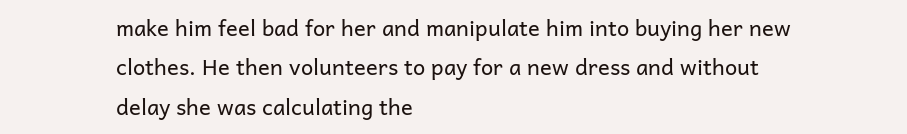make him feel bad for her and manipulate him into buying her new clothes. He then volunteers to pay for a new dress and without delay she was calculating the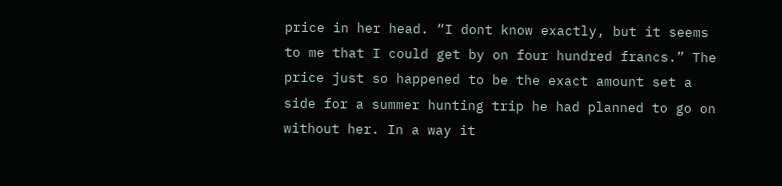price in her head. “I dont know exactly, but it seems to me that I could get by on four hundred francs.” The price just so happened to be the exact amount set a side for a summer hunting trip he had planned to go on without her. In a way it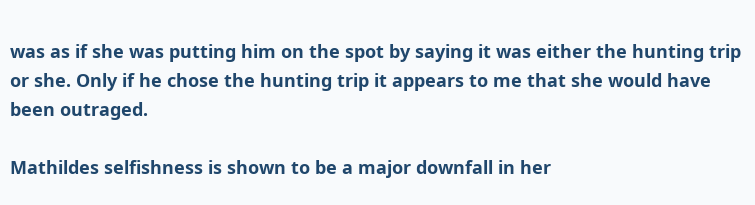was as if she was putting him on the spot by saying it was either the hunting trip or she. Only if he chose the hunting trip it appears to me that she would have been outraged.

Mathildes selfishness is shown to be a major downfall in her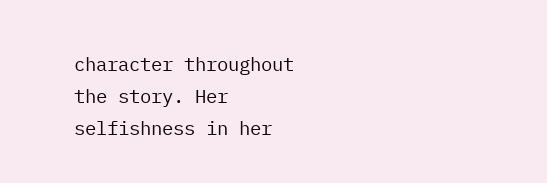character throughout the story. Her selfishness in her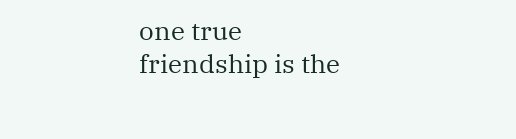one true friendship is the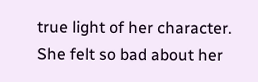true light of her character. She felt so bad about her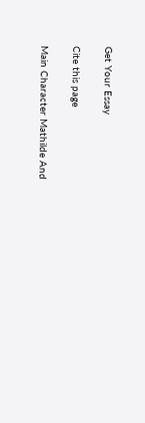Get Your Essay

Cite this page

Main Character Mathilde And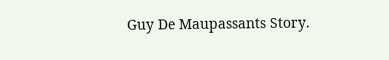Guy De Maupassants Story.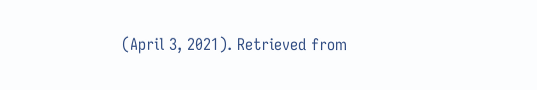(April 3, 2021). Retrieved from